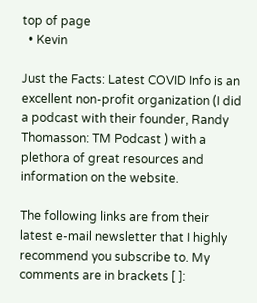top of page
  • Kevin

Just the Facts: Latest COVID Info is an excellent non-profit organization (I did a podcast with their founder, Randy Thomasson: TM Podcast ) with a plethora of great resources and information on the website.

The following links are from their latest e-mail newsletter that I highly recommend you subscribe to. My comments are in brackets [ ]: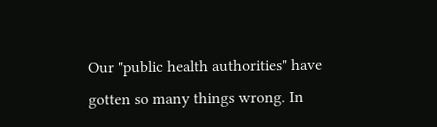Our "public health authorities" have gotten so many things wrong. In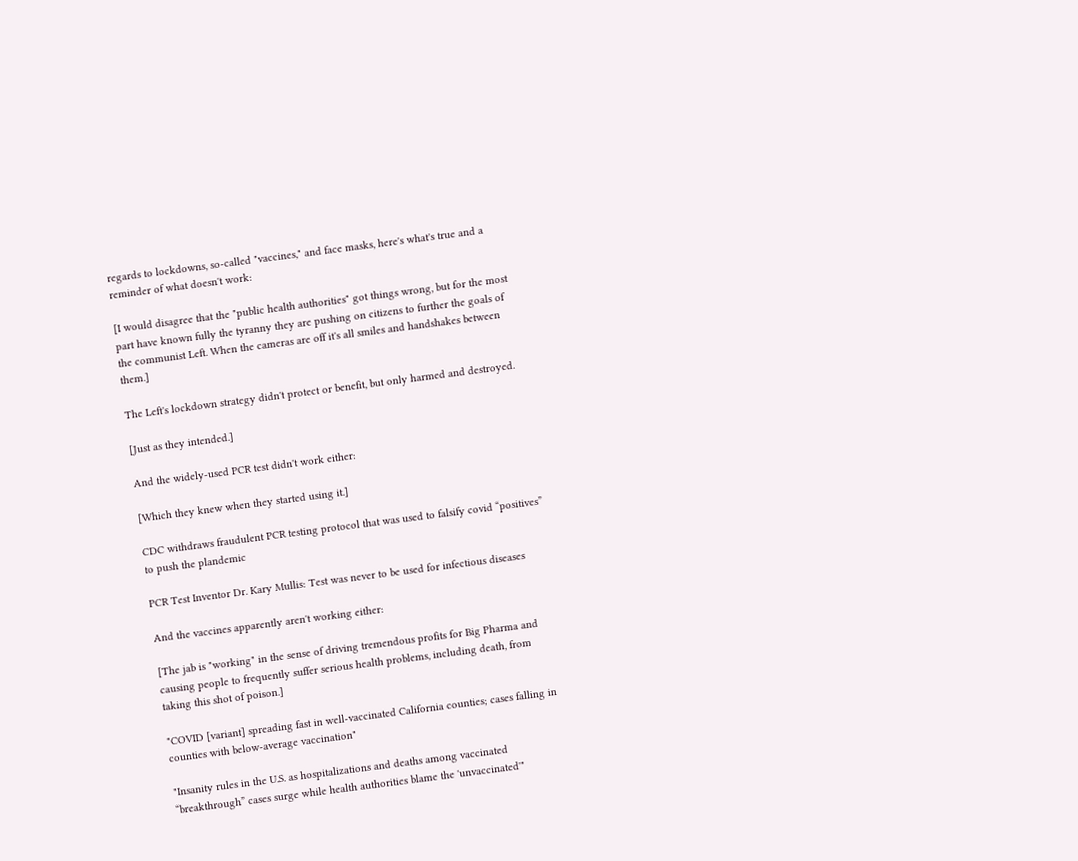regards to lockdowns, so-called "vaccines," and face masks, here's what's true and a reminder of what doesn't work:

[I would disagree that the "public health authorities" got things wrong, but for the most part have known fully the tyranny they are pushing on citizens to further the goals of the communist Left. When the cameras are off it's all smiles and handshakes between them.]

The Left's lockdown strategy didn't protect or benefit, but only harmed and destroyed.

[Just as they intended.]

And the widely-used PCR test didn't work either:

[Which they knew when they started using it.]

CDC withdraws fraudulent PCR testing protocol that was used to falsify covid “positives” to push the plandemic

PCR Test Inventor Dr. Kary Mullis: Test was never to be used for infectious diseases

And the vaccines apparently aren't working either:

[The jab is "working" in the sense of driving tremendous profits for Big Pharma and causing people to frequently suffer serious health problems, including death, from taking this shot of poison.]

"COVID [variant] spreading fast in well-vaccinated California counties; cases falling in counties with below-average vaccination"

"Insanity rules in the U.S. as hospitalizations and deaths among vaccinated “breakthrough” cases surge while health authorities blame the 'unvaccinated'"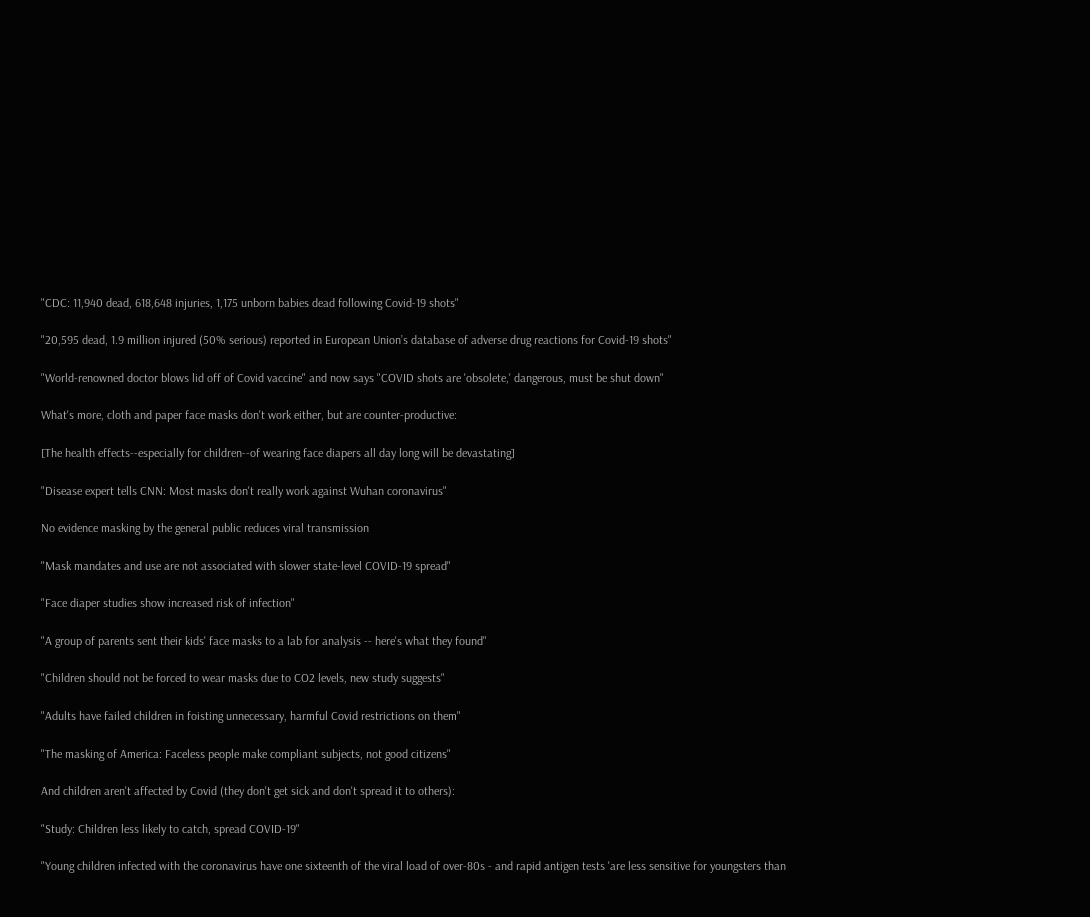"CDC: 11,940 dead, 618,648 injuries, 1,175 unborn babies dead following Covid-19 shots"

"20,595 dead, 1.9 million injured (50% serious) reported in European Union’s database of adverse drug reactions for Covid-19 shots"

"World-renowned doctor blows lid off of Covid vaccine" and now says "COVID shots are 'obsolete,' dangerous, must be shut down"

What's more, cloth and paper face masks don't work either, but are counter-productive:

[The health effects--especially for children--of wearing face diapers all day long will be devastating]

"Disease expert tells CNN: Most masks don't really work against Wuhan coronavirus"

No evidence masking by the general public reduces viral transmission

"Mask mandates and use are not associated with slower state-level COVID-19 spread"

"Face diaper studies show increased risk of infection"

"A group of parents sent their kids' face masks to a lab for analysis -- here's what they found"

"Children should not be forced to wear masks due to CO2 levels, new study suggests"

"Adults have failed children in foisting unnecessary, harmful Covid restrictions on them"

"The masking of America: Faceless people make compliant subjects, not good citizens"

And children aren't affected by Covid (they don't get sick and don't spread it to others):

"Study: Children less likely to catch, spread COVID-19"

"Young children infected with the coronavirus have one sixteenth of the viral load of over-80s - and rapid antigen tests 'are less sensitive for youngsters than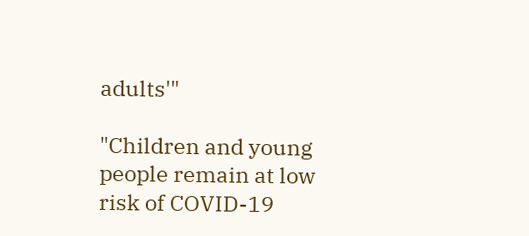adults'"

"Children and young people remain at low risk of COVID-19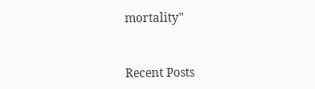mortality"


Recent Posts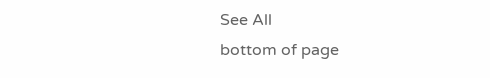See All
bottom of page